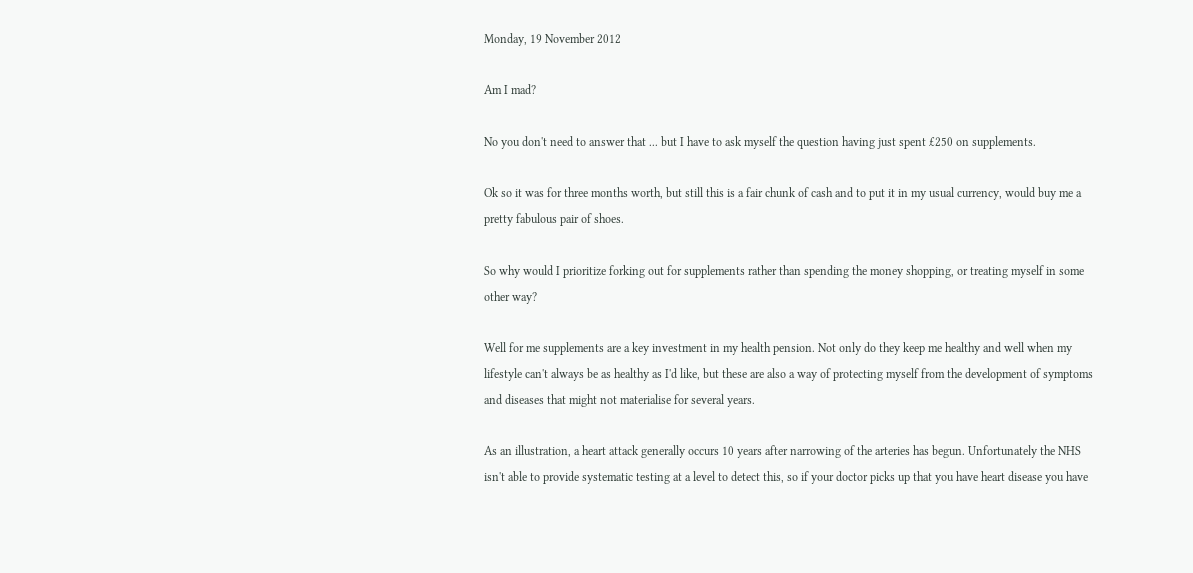Monday, 19 November 2012

Am I mad?

No you don't need to answer that ... but I have to ask myself the question having just spent £250 on supplements.

Ok so it was for three months worth, but still this is a fair chunk of cash and to put it in my usual currency, would buy me a pretty fabulous pair of shoes.

So why would I prioritize forking out for supplements rather than spending the money shopping, or treating myself in some other way?

Well for me supplements are a key investment in my health pension. Not only do they keep me healthy and well when my lifestyle can't always be as healthy as I'd like, but these are also a way of protecting myself from the development of symptoms and diseases that might not materialise for several years.

As an illustration, a heart attack generally occurs 10 years after narrowing of the arteries has begun. Unfortunately the NHS isn't able to provide systematic testing at a level to detect this, so if your doctor picks up that you have heart disease you have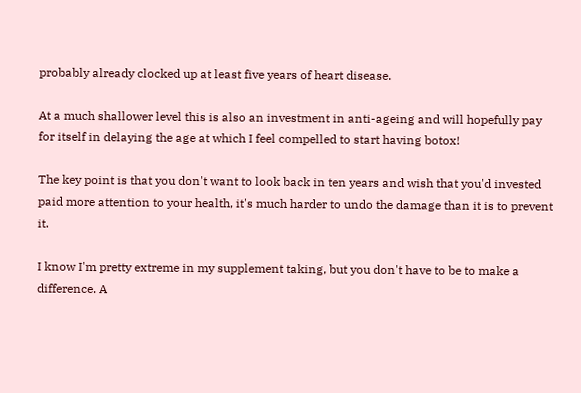probably already clocked up at least five years of heart disease.

At a much shallower level this is also an investment in anti-ageing and will hopefully pay for itself in delaying the age at which I feel compelled to start having botox!

The key point is that you don't want to look back in ten years and wish that you'd invested paid more attention to your health, it's much harder to undo the damage than it is to prevent it.

I know I'm pretty extreme in my supplement taking, but you don't have to be to make a difference. A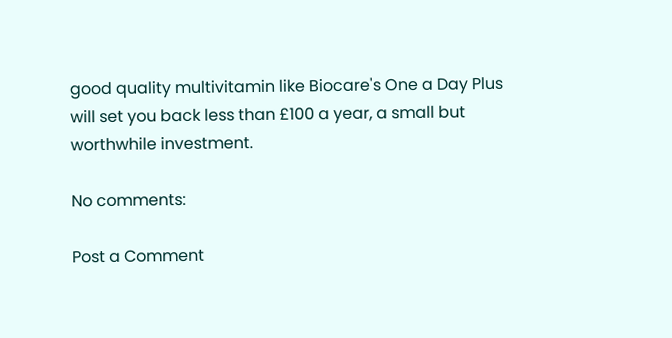good quality multivitamin like Biocare's One a Day Plus will set you back less than £100 a year, a small but worthwhile investment.

No comments:

Post a Comment